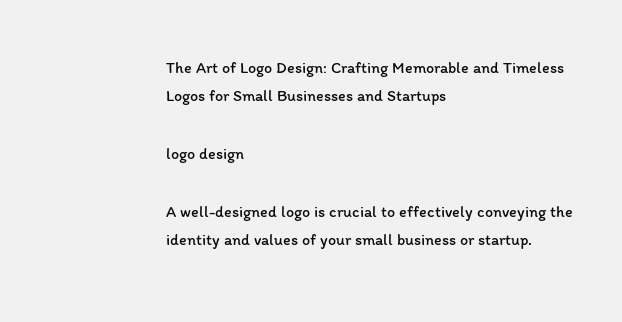The Art of Logo Design: Crafting Memorable and Timeless Logos for Small Businesses and Startups

logo design

A well-designed logo is crucial to effectively conveying the identity and values of your small business or startup.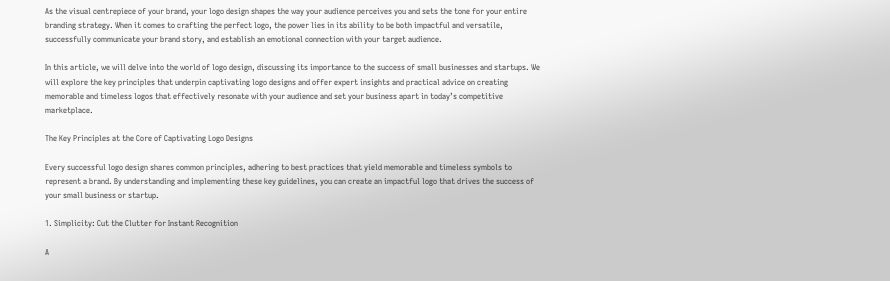As the visual centrepiece of your brand, your logo design shapes the way your audience perceives you and sets the tone for your entire branding strategy. When it comes to crafting the perfect logo, the power lies in its ability to be both impactful and versatile, successfully communicate your brand story, and establish an emotional connection with your target audience.

In this article, we will delve into the world of logo design, discussing its importance to the success of small businesses and startups. We will explore the key principles that underpin captivating logo designs and offer expert insights and practical advice on creating memorable and timeless logos that effectively resonate with your audience and set your business apart in today’s competitive marketplace.

The Key Principles at the Core of Captivating Logo Designs

Every successful logo design shares common principles, adhering to best practices that yield memorable and timeless symbols to represent a brand. By understanding and implementing these key guidelines, you can create an impactful logo that drives the success of your small business or startup.

1. Simplicity: Cut the Clutter for Instant Recognition

A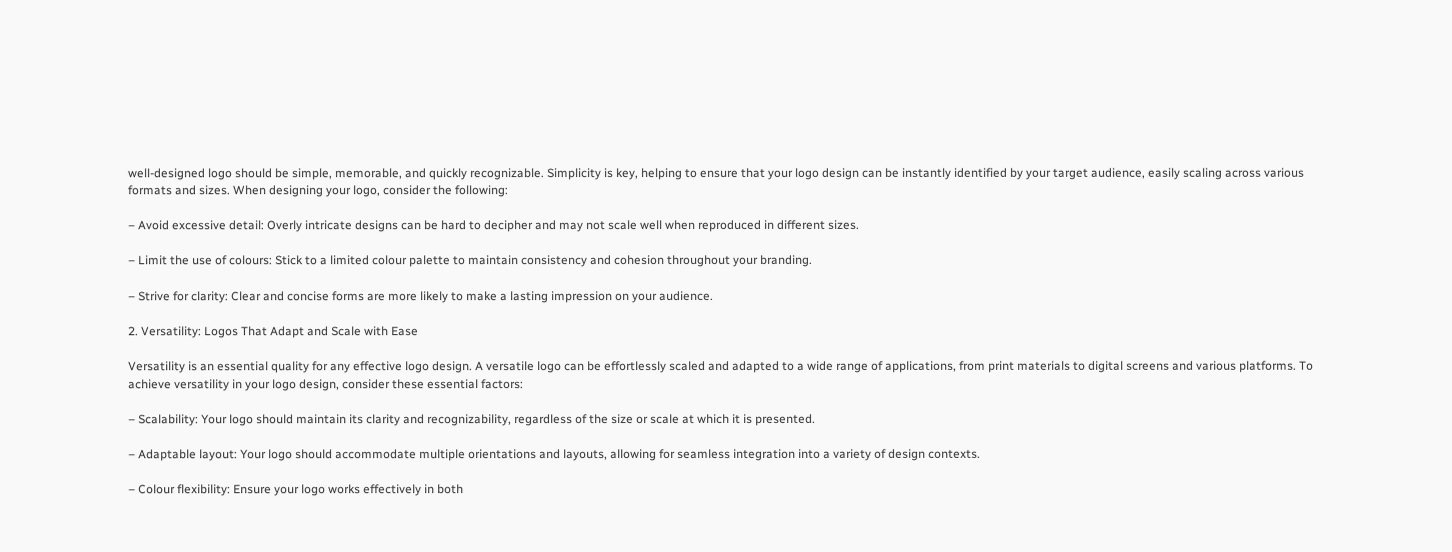well-designed logo should be simple, memorable, and quickly recognizable. Simplicity is key, helping to ensure that your logo design can be instantly identified by your target audience, easily scaling across various formats and sizes. When designing your logo, consider the following:

– Avoid excessive detail: Overly intricate designs can be hard to decipher and may not scale well when reproduced in different sizes.

– Limit the use of colours: Stick to a limited colour palette to maintain consistency and cohesion throughout your branding.

– Strive for clarity: Clear and concise forms are more likely to make a lasting impression on your audience.

2. Versatility: Logos That Adapt and Scale with Ease

Versatility is an essential quality for any effective logo design. A versatile logo can be effortlessly scaled and adapted to a wide range of applications, from print materials to digital screens and various platforms. To achieve versatility in your logo design, consider these essential factors:

– Scalability: Your logo should maintain its clarity and recognizability, regardless of the size or scale at which it is presented.

– Adaptable layout: Your logo should accommodate multiple orientations and layouts, allowing for seamless integration into a variety of design contexts.

– Colour flexibility: Ensure your logo works effectively in both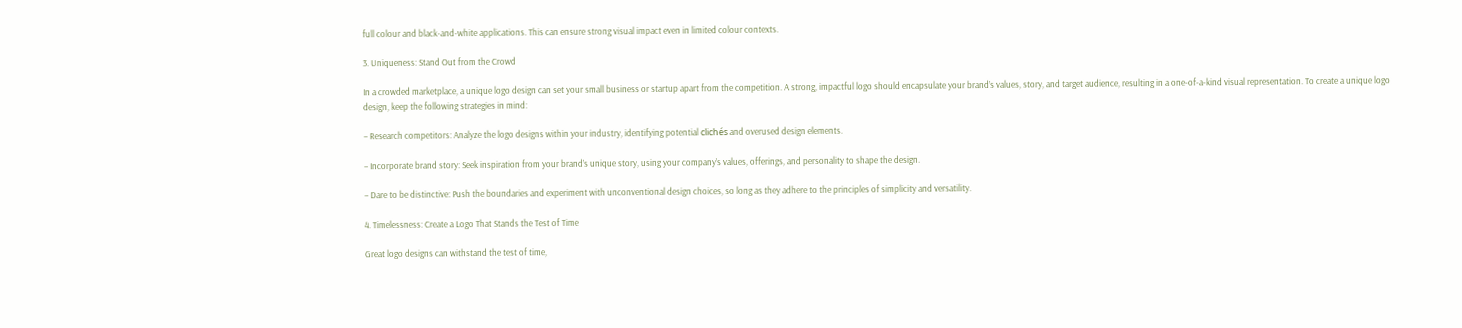full colour and black-and-white applications. This can ensure strong visual impact even in limited colour contexts.

3. Uniqueness: Stand Out from the Crowd

In a crowded marketplace, a unique logo design can set your small business or startup apart from the competition. A strong, impactful logo should encapsulate your brand’s values, story, and target audience, resulting in a one-of-a-kind visual representation. To create a unique logo design, keep the following strategies in mind:

– Research competitors: Analyze the logo designs within your industry, identifying potential clichés and overused design elements.

– Incorporate brand story: Seek inspiration from your brand’s unique story, using your company’s values, offerings, and personality to shape the design.

– Dare to be distinctive: Push the boundaries and experiment with unconventional design choices, so long as they adhere to the principles of simplicity and versatility.

4. Timelessness: Create a Logo That Stands the Test of Time

Great logo designs can withstand the test of time,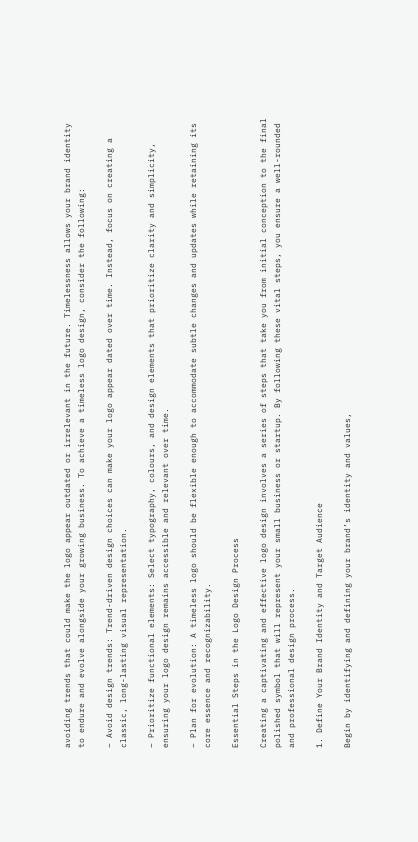avoiding trends that could make the logo appear outdated or irrelevant in the future. Timelessness allows your brand identity to endure and evolve alongside your growing business. To achieve a timeless logo design, consider the following:

– Avoid design trends: Trend-driven design choices can make your logo appear dated over time. Instead, focus on creating a classic, long-lasting visual representation.

– Prioritize functional elements: Select typography, colours, and design elements that prioritize clarity and simplicity, ensuring your logo design remains accessible and relevant over time.

– Plan for evolution: A timeless logo should be flexible enough to accommodate subtle changes and updates while retaining its core essence and recognizability.

Essential Steps in the Logo Design Process

Creating a captivating and effective logo design involves a series of steps that take you from initial conception to the final polished symbol that will represent your small business or startup. By following these vital steps, you ensure a well-rounded and professional design process.

1. Define Your Brand Identity and Target Audience

Begin by identifying and defining your brand’s identity and values,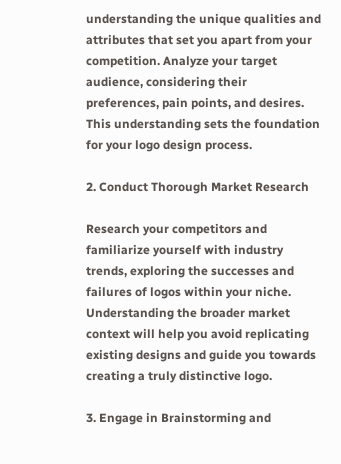understanding the unique qualities and attributes that set you apart from your competition. Analyze your target audience, considering their preferences, pain points, and desires. This understanding sets the foundation for your logo design process.

2. Conduct Thorough Market Research

Research your competitors and familiarize yourself with industry trends, exploring the successes and failures of logos within your niche. Understanding the broader market context will help you avoid replicating existing designs and guide you towards creating a truly distinctive logo.

3. Engage in Brainstorming and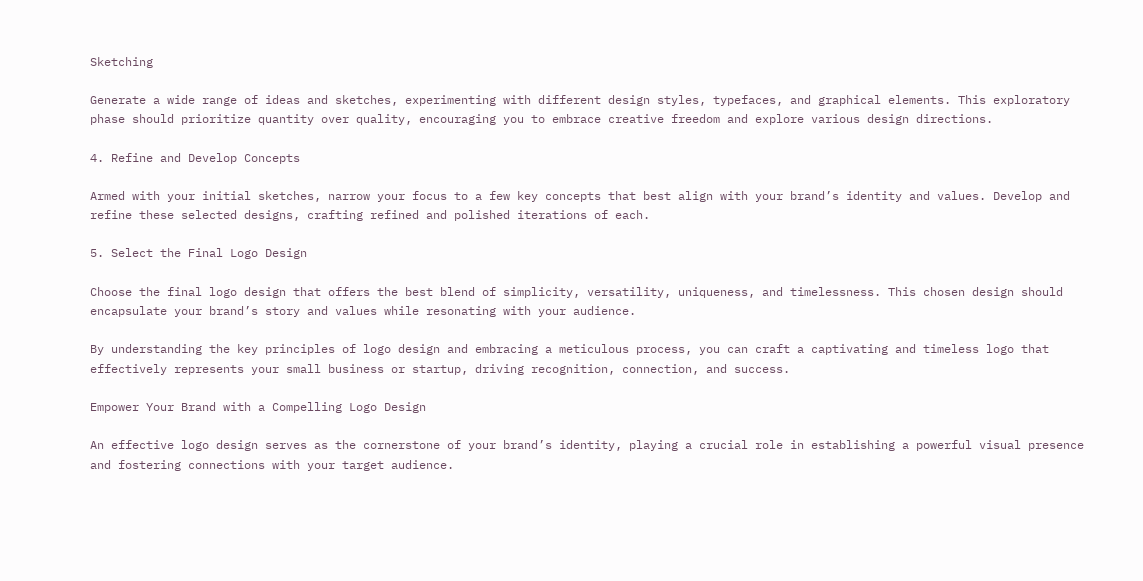Sketching

Generate a wide range of ideas and sketches, experimenting with different design styles, typefaces, and graphical elements. This exploratory phase should prioritize quantity over quality, encouraging you to embrace creative freedom and explore various design directions.

4. Refine and Develop Concepts

Armed with your initial sketches, narrow your focus to a few key concepts that best align with your brand’s identity and values. Develop and refine these selected designs, crafting refined and polished iterations of each.

5. Select the Final Logo Design

Choose the final logo design that offers the best blend of simplicity, versatility, uniqueness, and timelessness. This chosen design should encapsulate your brand’s story and values while resonating with your audience.

By understanding the key principles of logo design and embracing a meticulous process, you can craft a captivating and timeless logo that effectively represents your small business or startup, driving recognition, connection, and success.

Empower Your Brand with a Compelling Logo Design

An effective logo design serves as the cornerstone of your brand’s identity, playing a crucial role in establishing a powerful visual presence and fostering connections with your target audience.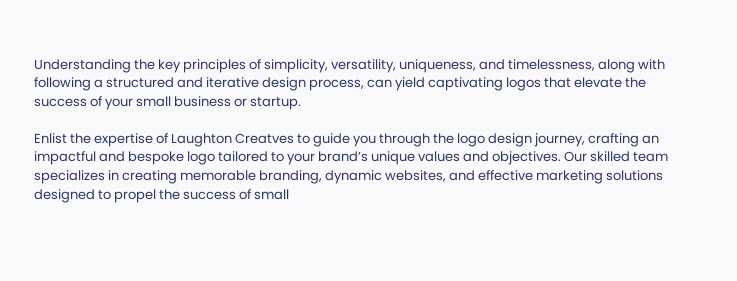Understanding the key principles of simplicity, versatility, uniqueness, and timelessness, along with following a structured and iterative design process, can yield captivating logos that elevate the success of your small business or startup.

Enlist the expertise of Laughton Creatves to guide you through the logo design journey, crafting an impactful and bespoke logo tailored to your brand’s unique values and objectives. Our skilled team specializes in creating memorable branding, dynamic websites, and effective marketing solutions designed to propel the success of small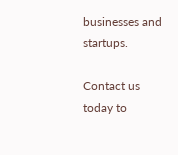businesses and startups.

Contact us today to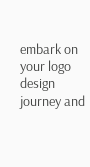embark on your logo design journey and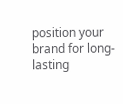position your brand for long-lasting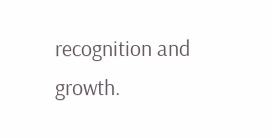recognition and growth.